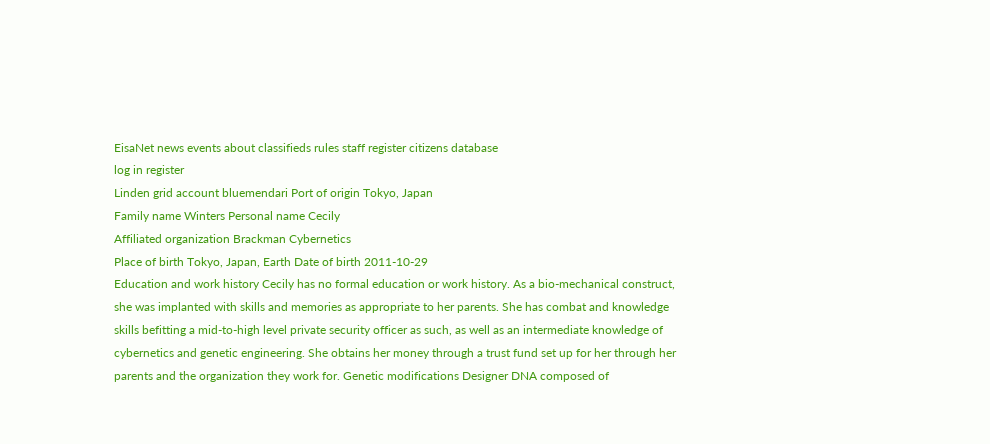EisaNet news events about classifieds rules staff register citizens database
log in register
Linden grid account bluemendari Port of origin Tokyo, Japan
Family name Winters Personal name Cecily
Affiliated organization Brackman Cybernetics
Place of birth Tokyo, Japan, Earth Date of birth 2011-10-29
Education and work history Cecily has no formal education or work history. As a bio-mechanical construct, she was implanted with skills and memories as appropriate to her parents. She has combat and knowledge skills befitting a mid-to-high level private security officer as such, as well as an intermediate knowledge of cybernetics and genetic engineering. She obtains her money through a trust fund set up for her through her parents and the organization they work for. Genetic modifications Designer DNA composed of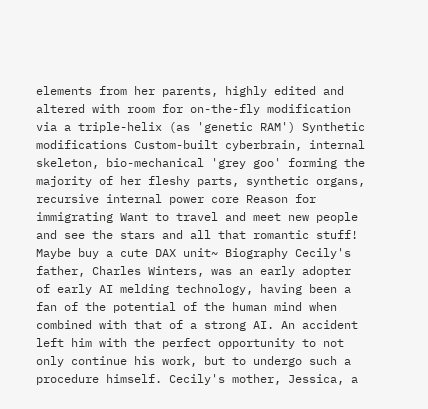elements from her parents, highly edited and altered with room for on-the-fly modification via a triple-helix (as 'genetic RAM') Synthetic modifications Custom-built cyberbrain, internal skeleton, bio-mechanical 'grey goo' forming the majority of her fleshy parts, synthetic organs, recursive internal power core Reason for immigrating Want to travel and meet new people and see the stars and all that romantic stuff! Maybe buy a cute DAX unit~ Biography Cecily's father, Charles Winters, was an early adopter of early AI melding technology, having been a fan of the potential of the human mind when combined with that of a strong AI. An accident left him with the perfect opportunity to not only continue his work, but to undergo such a procedure himself. Cecily's mother, Jessica, a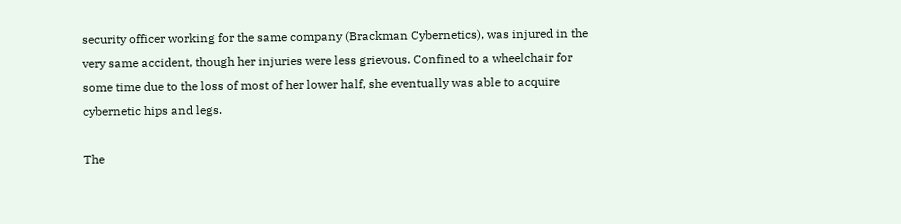security officer working for the same company (Brackman Cybernetics), was injured in the very same accident, though her injuries were less grievous. Confined to a wheelchair for some time due to the loss of most of her lower half, she eventually was able to acquire cybernetic hips and legs.

The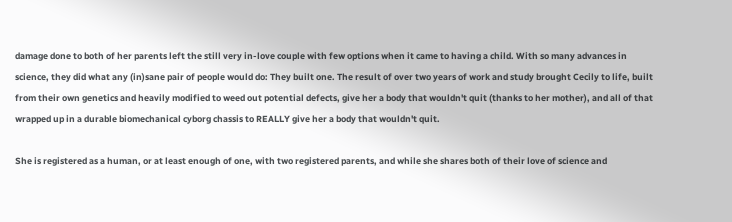damage done to both of her parents left the still very in-love couple with few options when it came to having a child. With so many advances in science, they did what any (in)sane pair of people would do: They built one. The result of over two years of work and study brought Cecily to life, built from their own genetics and heavily modified to weed out potential defects, give her a body that wouldn't quit (thanks to her mother), and all of that wrapped up in a durable biomechanical cyborg chassis to REALLY give her a body that wouldn't quit.

She is registered as a human, or at least enough of one, with two registered parents, and while she shares both of their love of science and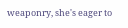weaponry, she's eager to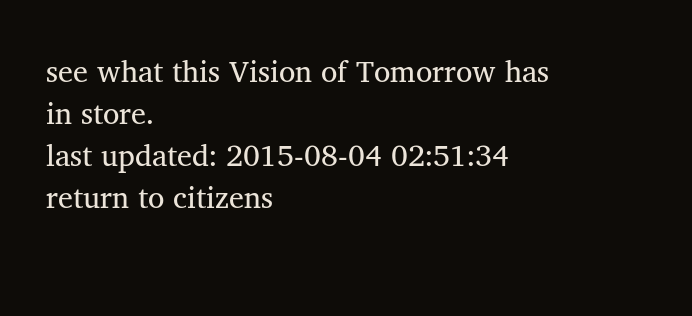see what this Vision of Tomorrow has in store.
last updated: 2015-08-04 02:51:34
return to citizens